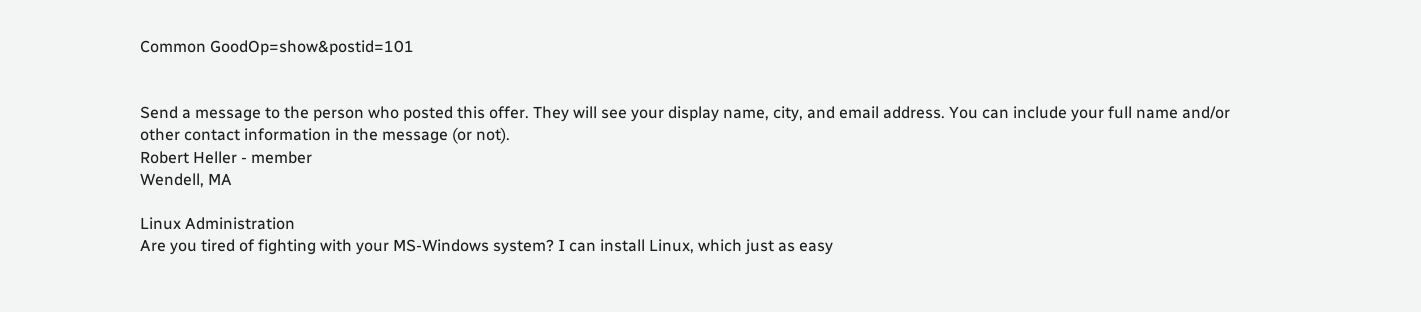Common GoodOp=show&postid=101


Send a message to the person who posted this offer. They will see your display name, city, and email address. You can include your full name and/or other contact information in the message (or not).
Robert Heller - member
Wendell, MA

Linux Administration
Are you tired of fighting with your MS-Windows system? I can install Linux, which just as easy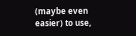(maybe even easier) to use,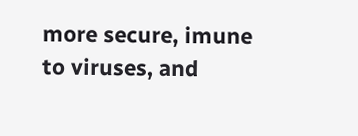more secure, imune to viruses, and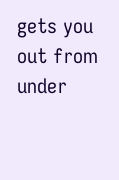gets you out from under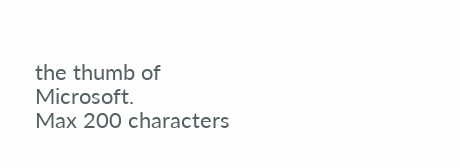the thumb of Microsoft.
Max 200 characters